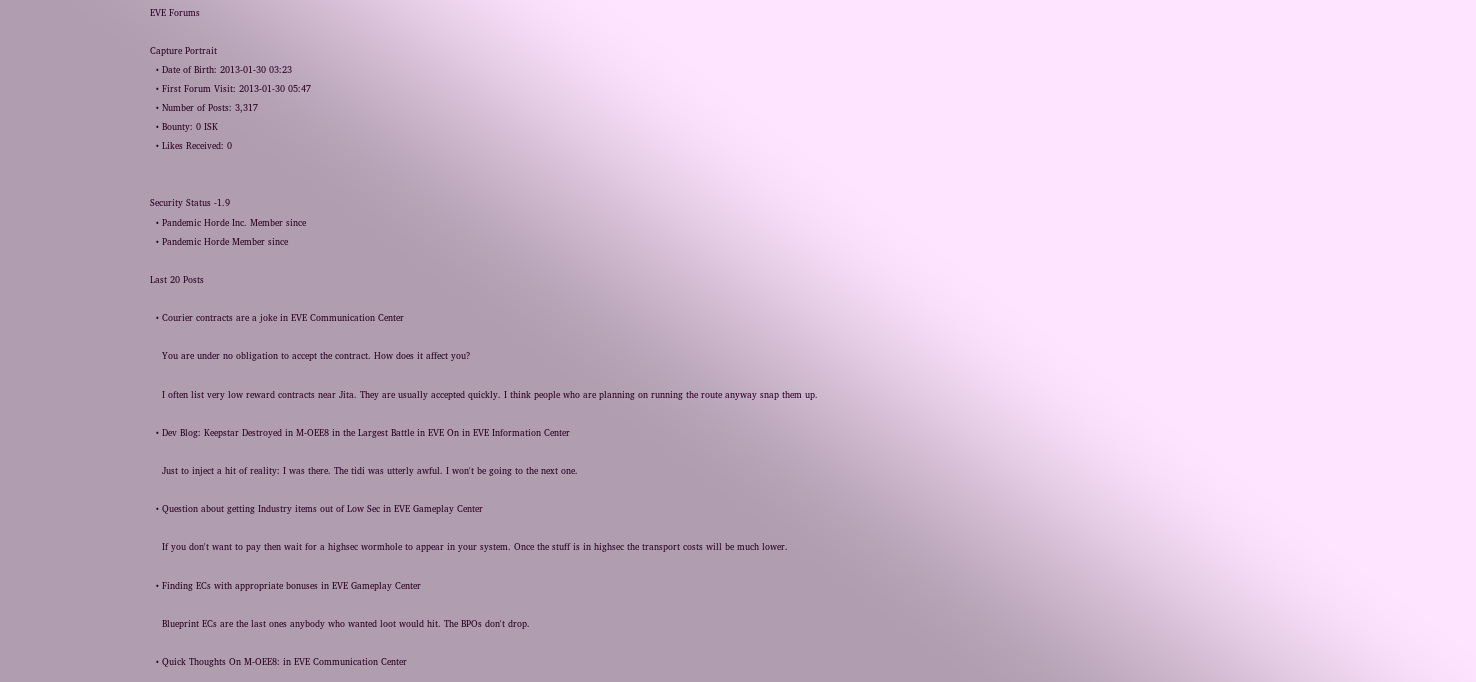EVE Forums

Capture Portrait
  • Date of Birth: 2013-01-30 03:23
  • First Forum Visit: 2013-01-30 05:47
  • Number of Posts: 3,317
  • Bounty: 0 ISK
  • Likes Received: 0


Security Status -1.9
  • Pandemic Horde Inc. Member since
  • Pandemic Horde Member since

Last 20 Posts

  • Courier contracts are a joke in EVE Communication Center

    You are under no obligation to accept the contract. How does it affect you?

    I often list very low reward contracts near Jita. They are usually accepted quickly. I think people who are planning on running the route anyway snap them up.

  • Dev Blog: Keepstar Destroyed in M-OEE8 in the Largest Battle in EVE On in EVE Information Center

    Just to inject a hit of reality: I was there. The tidi was utterly awful. I won't be going to the next one.

  • Question about getting Industry items out of Low Sec in EVE Gameplay Center

    If you don't want to pay then wait for a highsec wormhole to appear in your system. Once the stuff is in highsec the transport costs will be much lower.

  • Finding ECs with appropriate bonuses in EVE Gameplay Center

    Blueprint ECs are the last ones anybody who wanted loot would hit. The BPOs don't drop.

  • Quick Thoughts On M-OEE8: in EVE Communication Center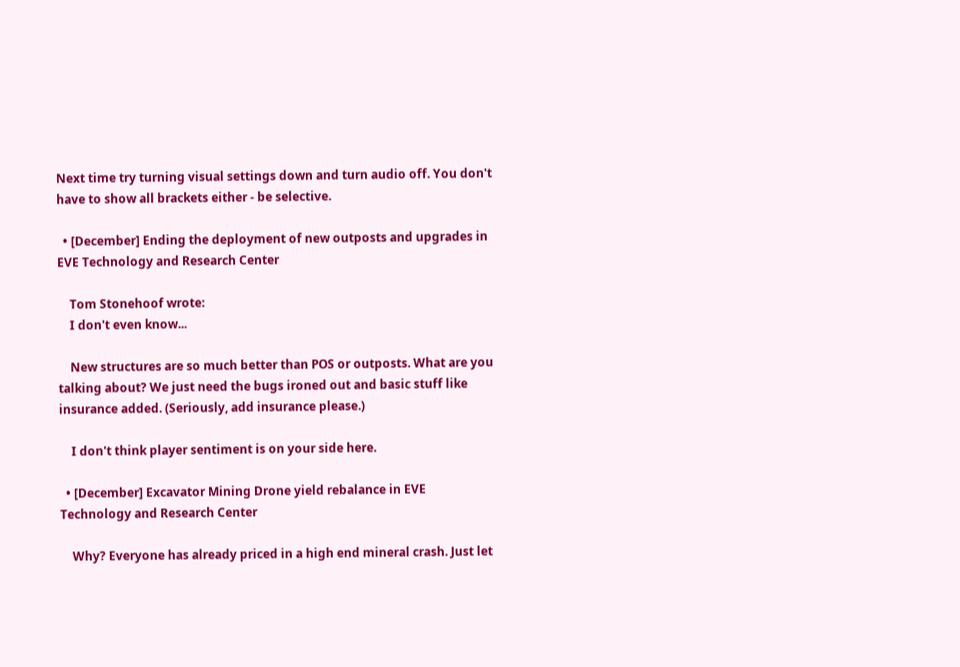Next time try turning visual settings down and turn audio off. You don't have to show all brackets either - be selective.

  • [December] Ending the deployment of new outposts and upgrades in EVE Technology and Research Center

    Tom Stonehoof wrote:
    I don't even know...

    New structures are so much better than POS or outposts. What are you talking about? We just need the bugs ironed out and basic stuff like insurance added. (Seriously, add insurance please.)

    I don't think player sentiment is on your side here.

  • [December] Excavator Mining Drone yield rebalance in EVE Technology and Research Center

    Why? Everyone has already priced in a high end mineral crash. Just let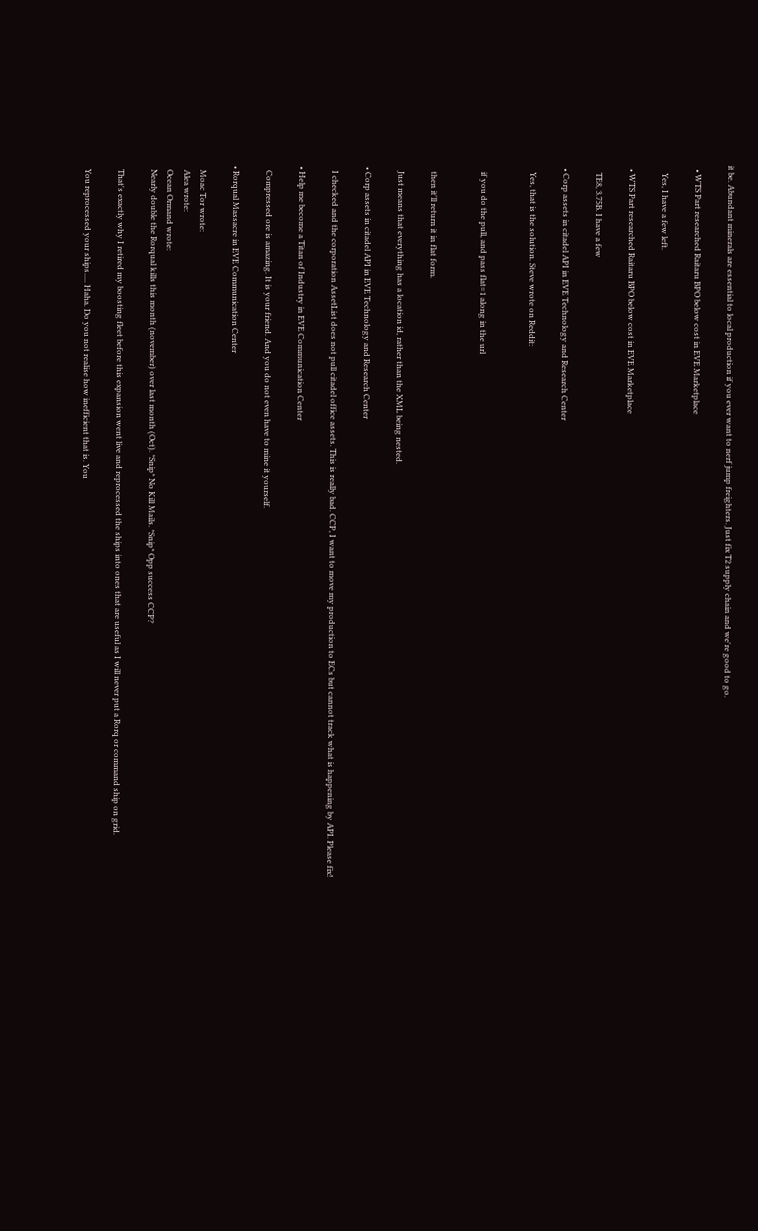it be. Abundant minerals are essential to local production if you ever want to nerf jump freighters. Just fix T2 supply chain and we're good to go.

  • WTS Part researched Raitaru BPO below cost in EVE Marketplace

    Yes, I have a few left.

  • WTS Part researched Raitaru BPO below cost in EVE Marketplace

    TE8, 3.75B. I have a few

  • Corp assets in citadel API in EVE Technology and Research Center

    Yes, that is the solution. Steve wrote on Reddit:


    if you do the pull, and pass flat=1 along in the url


    then it'll return it in flat form.

    Just means that everything has a location id, rather than the XML being nested.

  • Corp assets in citadel API in EVE Technology and Research Center

    I checked and the corporation AssetList does not pull citadel office assets. This is really bad. CCP, I want to move my production to ECs but cannot track what is happening by API. Please fix!

  • Help me become a Titan of Industry in EVE Communication Center

    Compressed ore is amazing. It is your friend. And you do not even have to mine it yourself.

  • Rorqual Massacre in EVE Communication Center

    Moac Tor wrote:
    Alea wrote:
    Ocean Ormand wrote:
    Nearly double the Rorqual kills this month (november) over last month (Oct). *Snip* No Kill Mails. *Snip* Opp success CCP?

    That's exactly why I retired my boosting fleet before this expansion went live and reprocessed the ships into ones that are useful as I will never put a Rorq or command ship on grid.

    You reprocessed your ships..... Haha. Do you not realise how inefficient that is. You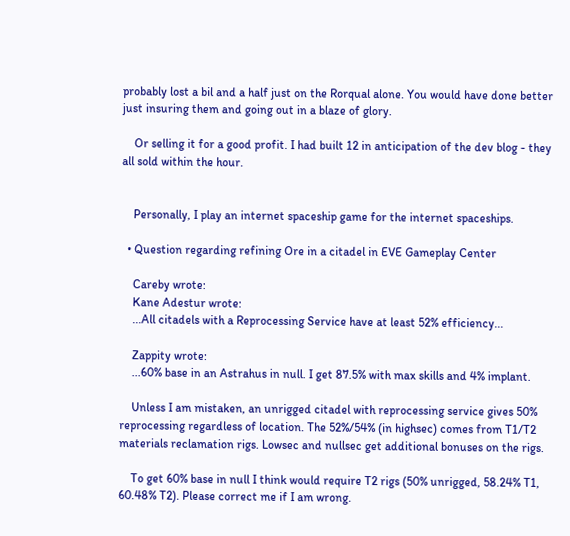probably lost a bil and a half just on the Rorqual alone. You would have done better just insuring them and going out in a blaze of glory.

    Or selling it for a good profit. I had built 12 in anticipation of the dev blog - they all sold within the hour.


    Personally, I play an internet spaceship game for the internet spaceships.

  • Question regarding refining Ore in a citadel in EVE Gameplay Center

    Careby wrote:
    Kane Adestur wrote:
    ...All citadels with a Reprocessing Service have at least 52% efficiency...

    Zappity wrote:
    ...60% base in an Astrahus in null. I get 87.5% with max skills and 4% implant.

    Unless I am mistaken, an unrigged citadel with reprocessing service gives 50% reprocessing regardless of location. The 52%/54% (in highsec) comes from T1/T2 materials reclamation rigs. Lowsec and nullsec get additional bonuses on the rigs.

    To get 60% base in null I think would require T2 rigs (50% unrigged, 58.24% T1, 60.48% T2). Please correct me if I am wrong.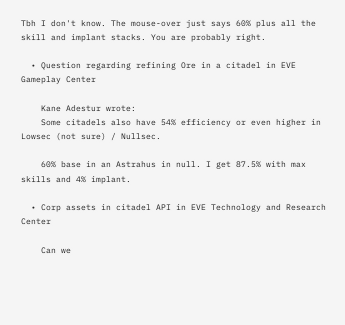Tbh I don't know. The mouse-over just says 60% plus all the skill and implant stacks. You are probably right.

  • Question regarding refining Ore in a citadel in EVE Gameplay Center

    Kane Adestur wrote:
    Some citadels also have 54% efficiency or even higher in Lowsec (not sure) / Nullsec.

    60% base in an Astrahus in null. I get 87.5% with max skills and 4% implant.

  • Corp assets in citadel API in EVE Technology and Research Center

    Can we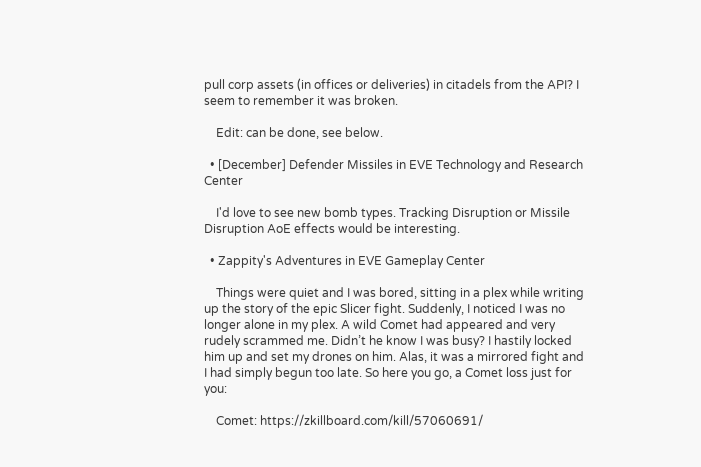pull corp assets (in offices or deliveries) in citadels from the API? I seem to remember it was broken.

    Edit: can be done, see below.

  • [December] Defender Missiles in EVE Technology and Research Center

    I'd love to see new bomb types. Tracking Disruption or Missile Disruption AoE effects would be interesting.

  • Zappity's Adventures in EVE Gameplay Center

    Things were quiet and I was bored, sitting in a plex while writing up the story of the epic Slicer fight. Suddenly, I noticed I was no longer alone in my plex. A wild Comet had appeared and very rudely scrammed me. Didn’t he know I was busy? I hastily locked him up and set my drones on him. Alas, it was a mirrored fight and I had simply begun too late. So here you go, a Comet loss just for you:

    Comet: https://zkillboard.com/kill/57060691/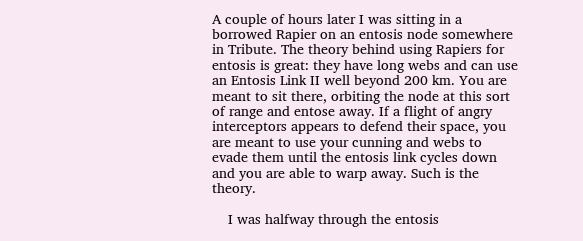A couple of hours later I was sitting in a borrowed Rapier on an entosis node somewhere in Tribute. The theory behind using Rapiers for entosis is great: they have long webs and can use an Entosis Link II well beyond 200 km. You are meant to sit there, orbiting the node at this sort of range and entose away. If a flight of angry interceptors appears to defend their space, you are meant to use your cunning and webs to evade them until the entosis link cycles down and you are able to warp away. Such is the theory.

    I was halfway through the entosis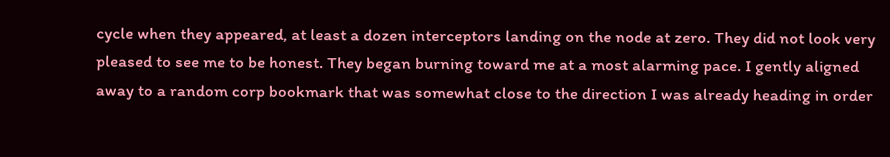cycle when they appeared, at least a dozen interceptors landing on the node at zero. They did not look very pleased to see me to be honest. They began burning toward me at a most alarming pace. I gently aligned away to a random corp bookmark that was somewhat close to the direction I was already heading in order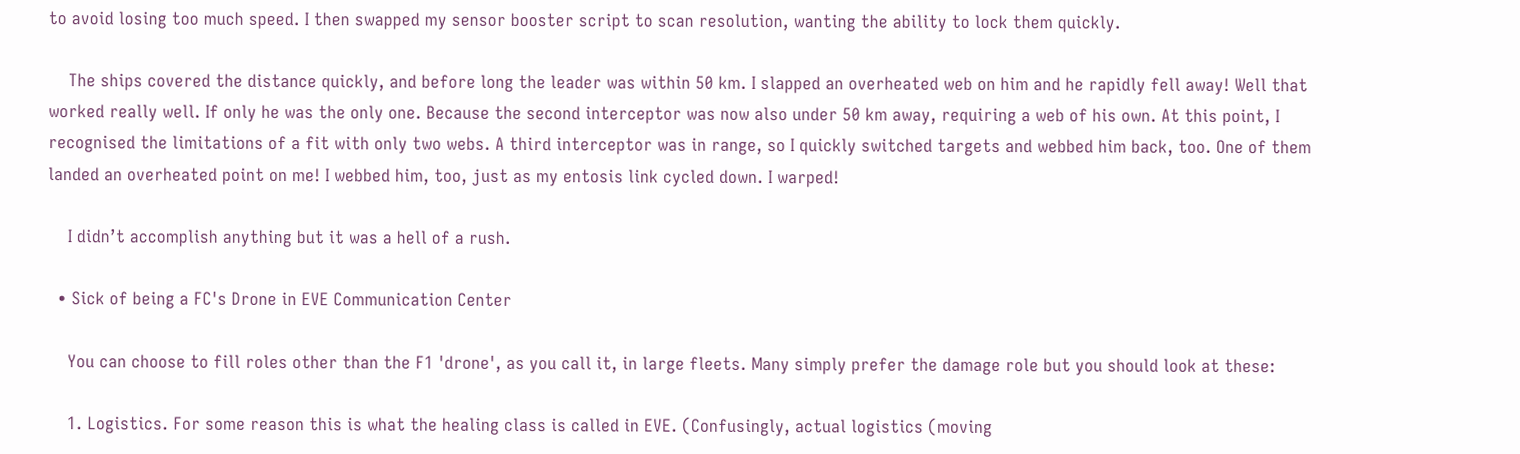to avoid losing too much speed. I then swapped my sensor booster script to scan resolution, wanting the ability to lock them quickly.

    The ships covered the distance quickly, and before long the leader was within 50 km. I slapped an overheated web on him and he rapidly fell away! Well that worked really well. If only he was the only one. Because the second interceptor was now also under 50 km away, requiring a web of his own. At this point, I recognised the limitations of a fit with only two webs. A third interceptor was in range, so I quickly switched targets and webbed him back, too. One of them landed an overheated point on me! I webbed him, too, just as my entosis link cycled down. I warped!

    I didn’t accomplish anything but it was a hell of a rush.

  • Sick of being a FC's Drone in EVE Communication Center

    You can choose to fill roles other than the F1 'drone', as you call it, in large fleets. Many simply prefer the damage role but you should look at these:

    1. Logistics. For some reason this is what the healing class is called in EVE. (Confusingly, actual logistics (moving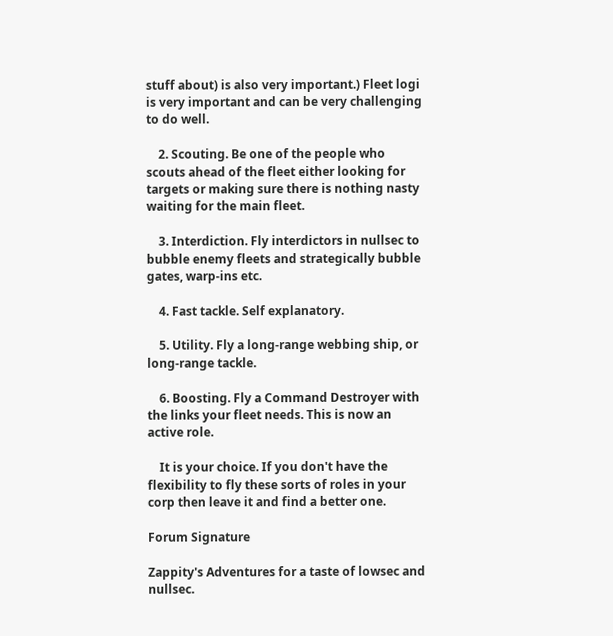stuff about) is also very important.) Fleet logi is very important and can be very challenging to do well.

    2. Scouting. Be one of the people who scouts ahead of the fleet either looking for targets or making sure there is nothing nasty waiting for the main fleet.

    3. Interdiction. Fly interdictors in nullsec to bubble enemy fleets and strategically bubble gates, warp-ins etc.

    4. Fast tackle. Self explanatory.

    5. Utility. Fly a long-range webbing ship, or long-range tackle.

    6. Boosting. Fly a Command Destroyer with the links your fleet needs. This is now an active role.

    It is your choice. If you don't have the flexibility to fly these sorts of roles in your corp then leave it and find a better one.

Forum Signature

Zappity's Adventures for a taste of lowsec and nullsec.